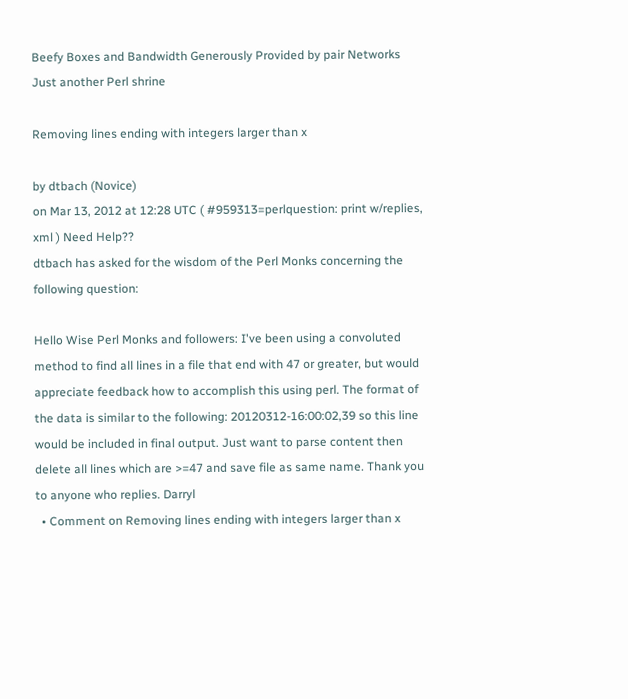Beefy Boxes and Bandwidth Generously Provided by pair Networks
Just another Perl shrine

Removing lines ending with integers larger than x

by dtbach (Novice)
on Mar 13, 2012 at 12:28 UTC ( #959313=perlquestion: print w/replies, xml ) Need Help??
dtbach has asked for the wisdom of the Perl Monks concerning the following question:

Hello Wise Perl Monks and followers: I've been using a convoluted method to find all lines in a file that end with 47 or greater, but would appreciate feedback how to accomplish this using perl. The format of the data is similar to the following: 20120312-16:00:02,39 so this line would be included in final output. Just want to parse content then delete all lines which are >=47 and save file as same name. Thank you to anyone who replies. Darryl
  • Comment on Removing lines ending with integers larger than x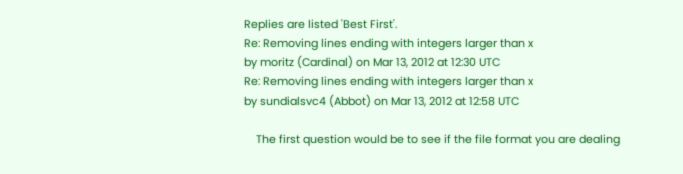Replies are listed 'Best First'.
Re: Removing lines ending with integers larger than x
by moritz (Cardinal) on Mar 13, 2012 at 12:30 UTC
Re: Removing lines ending with integers larger than x
by sundialsvc4 (Abbot) on Mar 13, 2012 at 12:58 UTC

    The first question would be to see if the file format you are dealing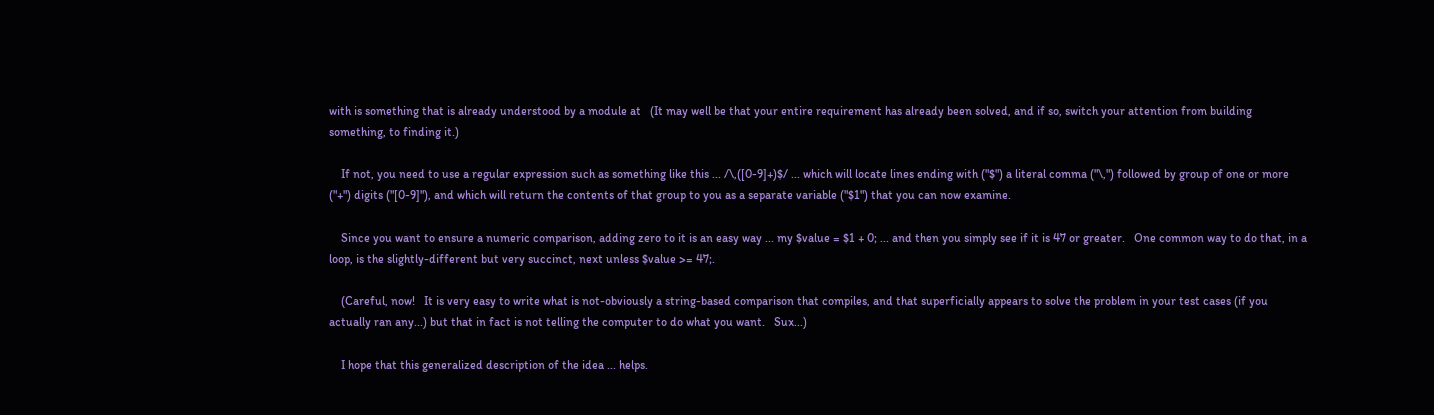with is something that is already understood by a module at   (It may well be that your entire requirement has already been solved, and if so, switch your attention from building something, to finding it.)

    If not, you need to use a regular expression such as something like this ... /\,([0-9]+)$/ ... which will locate lines ending with ("$") a literal comma ("\,") followed by group of one or more ("+") digits ("[0-9]"), and which will return the contents of that group to you as a separate variable ("$1") that you can now examine.

    Since you want to ensure a numeric comparison, adding zero to it is an easy way ... my $value = $1 + 0; ... and then you simply see if it is 47 or greater.   One common way to do that, in a loop, is the slightly-different but very succinct, next unless $value >= 47;.

    (Careful, now!   It is very easy to write what is not-obviously a string-based comparison that compiles, and that superficially appears to solve the problem in your test cases (if you actually ran any...) but that in fact is not telling the computer to do what you want.   Sux...)

    I hope that this generalized description of the idea ... helps.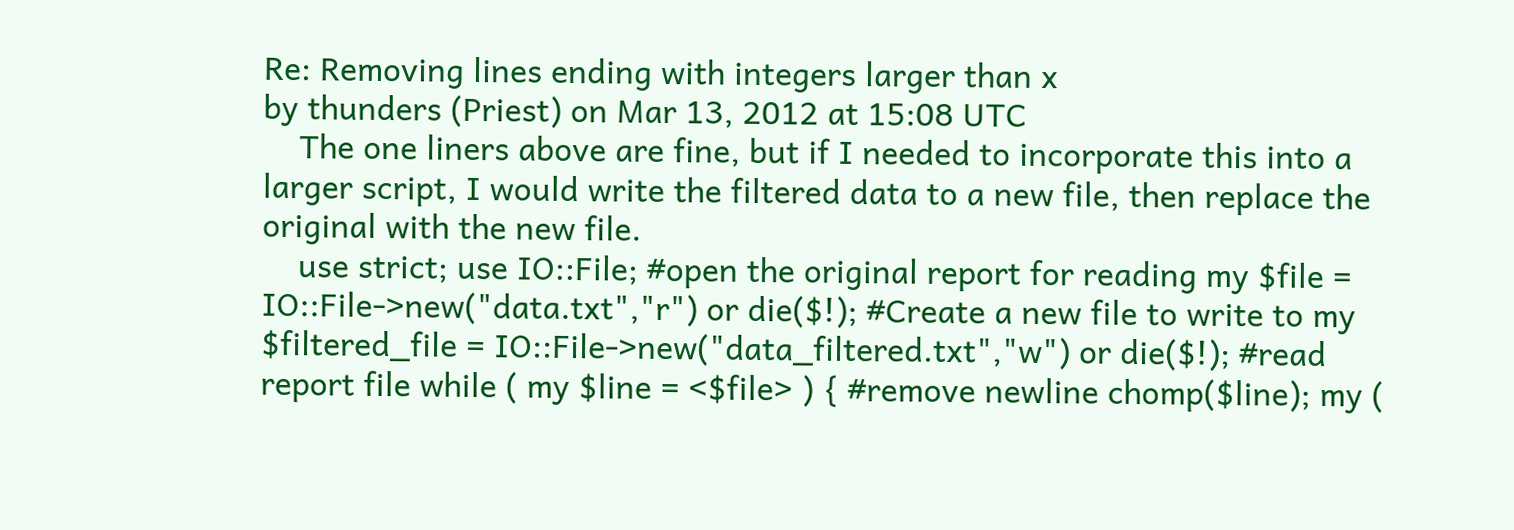Re: Removing lines ending with integers larger than x
by thunders (Priest) on Mar 13, 2012 at 15:08 UTC
    The one liners above are fine, but if I needed to incorporate this into a larger script, I would write the filtered data to a new file, then replace the original with the new file.
    use strict; use IO::File; #open the original report for reading my $file = IO::File->new("data.txt","r") or die($!); #Create a new file to write to my $filtered_file = IO::File->new("data_filtered.txt","w") or die($!); #read report file while ( my $line = <$file> ) { #remove newline chomp($line); my (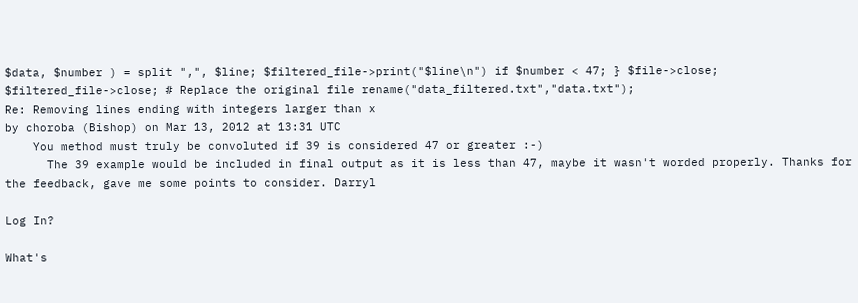$data, $number ) = split ",", $line; $filtered_file->print("$line\n") if $number < 47; } $file->close; $filtered_file->close; # Replace the original file rename("data_filtered.txt","data.txt");
Re: Removing lines ending with integers larger than x
by choroba (Bishop) on Mar 13, 2012 at 13:31 UTC
    You method must truly be convoluted if 39 is considered 47 or greater :-)
      The 39 example would be included in final output as it is less than 47, maybe it wasn't worded properly. Thanks for the feedback, gave me some points to consider. Darryl

Log In?

What's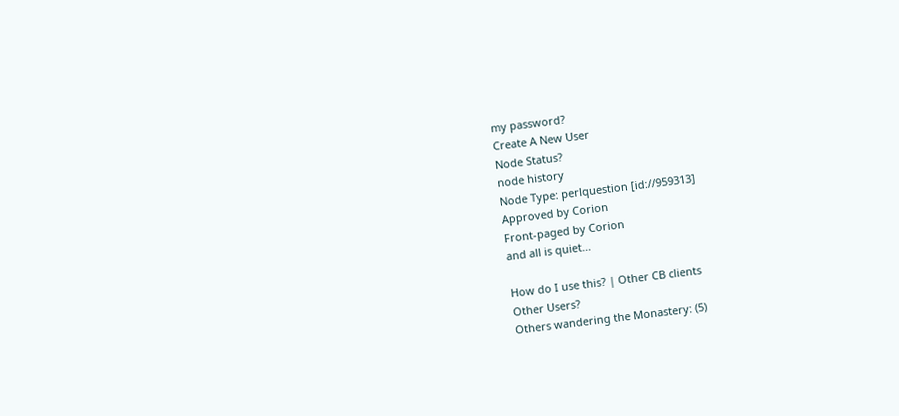my password?
Create A New User
Node Status?
node history
Node Type: perlquestion [id://959313]
Approved by Corion
Front-paged by Corion
and all is quiet...

How do I use this? | Other CB clients
Other Users?
Others wandering the Monastery: (5)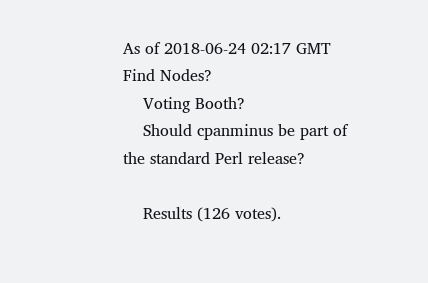As of 2018-06-24 02:17 GMT
Find Nodes?
    Voting Booth?
    Should cpanminus be part of the standard Perl release?

    Results (126 votes).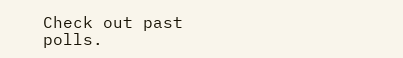Check out past polls.